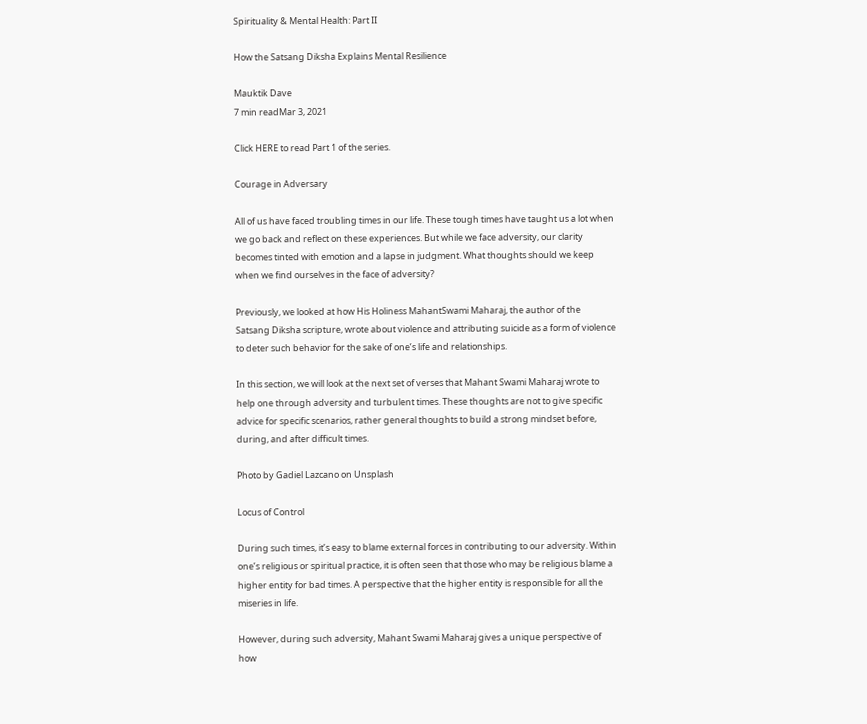Spirituality & Mental Health: Part II

How the Satsang Diksha Explains Mental Resilience

Mauktik Dave
7 min readMar 3, 2021

Click HERE to read Part 1 of the series.

Courage in Adversary

All of us have faced troubling times in our life. These tough times have taught us a lot when we go back and reflect on these experiences. But while we face adversity, our clarity becomes tinted with emotion and a lapse in judgment. What thoughts should we keep when we find ourselves in the face of adversity?

Previously, we looked at how His Holiness MahantSwami Maharaj, the author of the Satsang Diksha scripture, wrote about violence and attributing suicide as a form of violence to deter such behavior for the sake of one’s life and relationships.

In this section, we will look at the next set of verses that Mahant Swami Maharaj wrote to help one through adversity and turbulent times. These thoughts are not to give specific advice for specific scenarios, rather general thoughts to build a strong mindset before, during, and after difficult times.

Photo by Gadiel Lazcano on Unsplash

Locus of Control

During such times, it’s easy to blame external forces in contributing to our adversity. Within one’s religious or spiritual practice, it is often seen that those who may be religious blame a higher entity for bad times. A perspective that the higher entity is responsible for all the miseries in life.

However, during such adversity, Mahant Swami Maharaj gives a unique perspective of how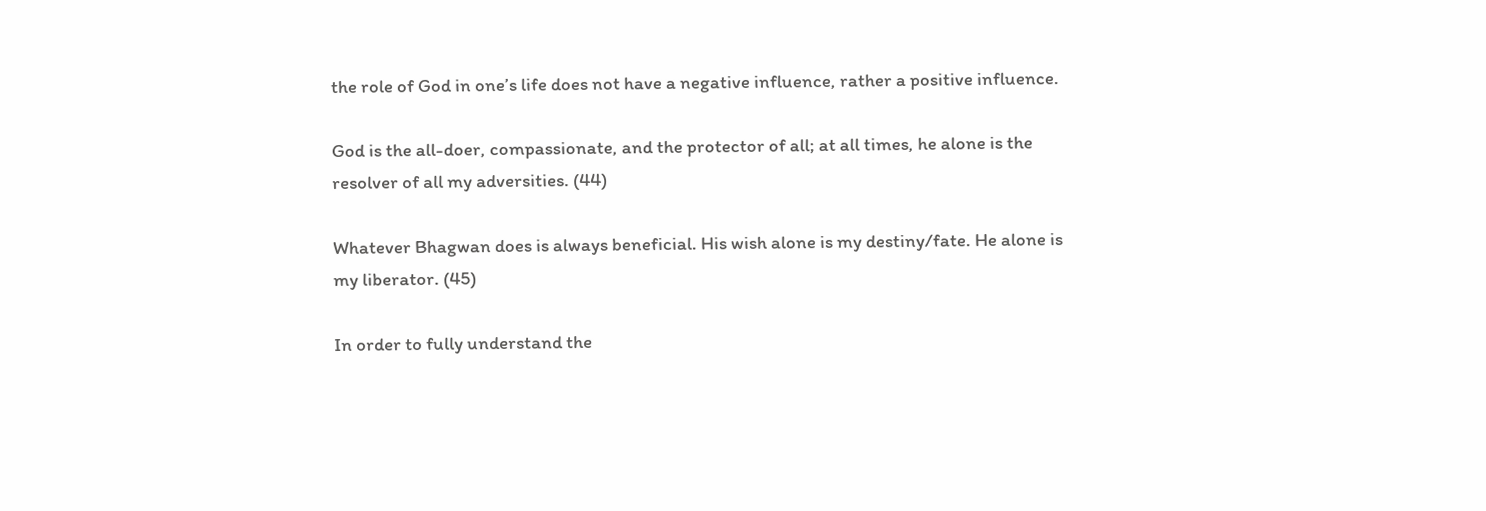the role of God in one’s life does not have a negative influence, rather a positive influence.

God is the all-doer, compassionate, and the protector of all; at all times, he alone is the resolver of all my adversities. (44)

Whatever Bhagwan does is always beneficial. His wish alone is my destiny/fate. He alone is my liberator. (45)

In order to fully understand the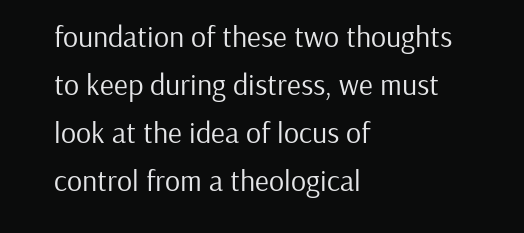foundation of these two thoughts to keep during distress, we must look at the idea of locus of control from a theological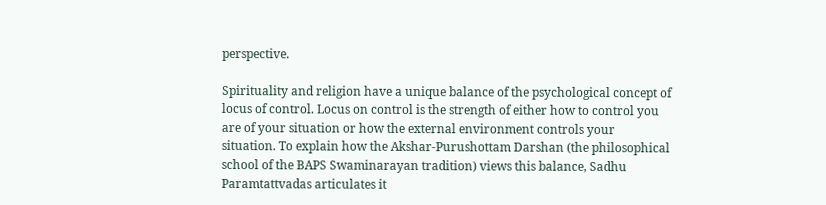perspective.

Spirituality and religion have a unique balance of the psychological concept of locus of control. Locus on control is the strength of either how to control you are of your situation or how the external environment controls your situation. To explain how the Akshar-Purushottam Darshan (the philosophical school of the BAPS Swaminarayan tradition) views this balance, Sadhu Paramtattvadas articulates it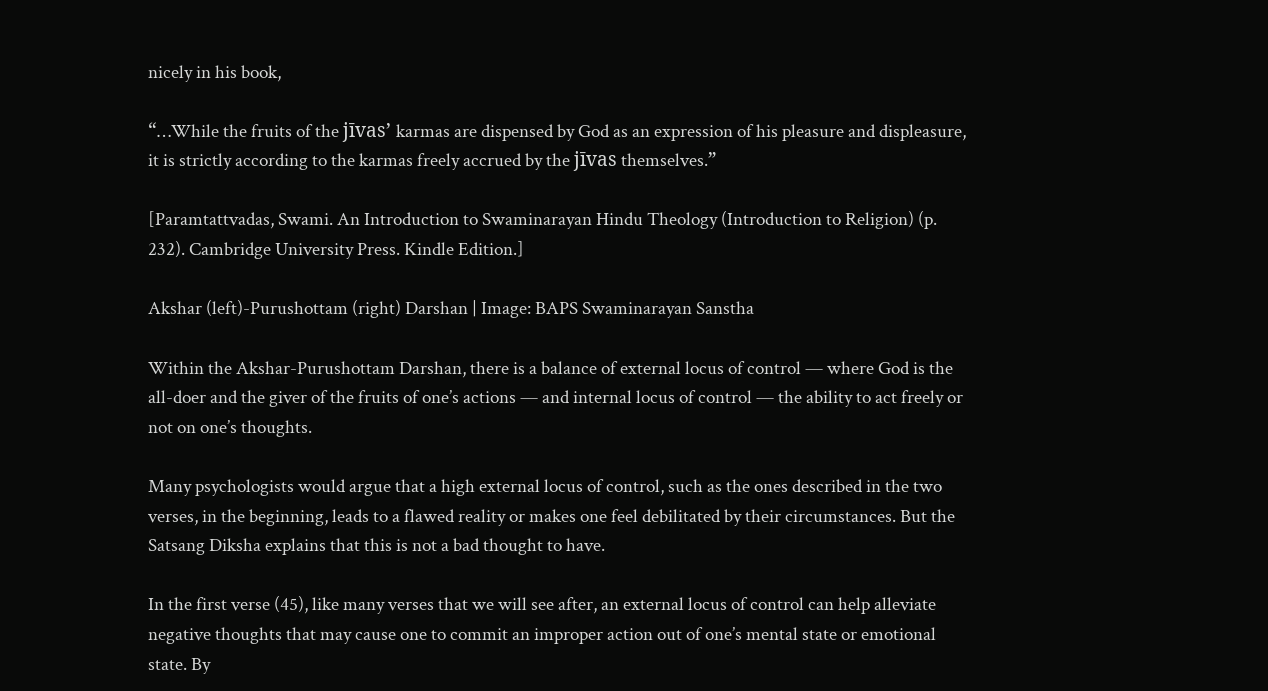nicely in his book,

“…While the fruits of the jīvas’ karmas are dispensed by God as an expression of his pleasure and displeasure, it is strictly according to the karmas freely accrued by the jīvas themselves.”

[Paramtattvadas, Swami. An Introduction to Swaminarayan Hindu Theology (Introduction to Religion) (p. 232). Cambridge University Press. Kindle Edition.]

Akshar (left)-Purushottam (right) Darshan | Image: BAPS Swaminarayan Sanstha

Within the Akshar-Purushottam Darshan, there is a balance of external locus of control — where God is the all-doer and the giver of the fruits of one’s actions — and internal locus of control — the ability to act freely or not on one’s thoughts.

Many psychologists would argue that a high external locus of control, such as the ones described in the two verses, in the beginning, leads to a flawed reality or makes one feel debilitated by their circumstances. But the Satsang Diksha explains that this is not a bad thought to have.

In the first verse (45), like many verses that we will see after, an external locus of control can help alleviate negative thoughts that may cause one to commit an improper action out of one’s mental state or emotional state. By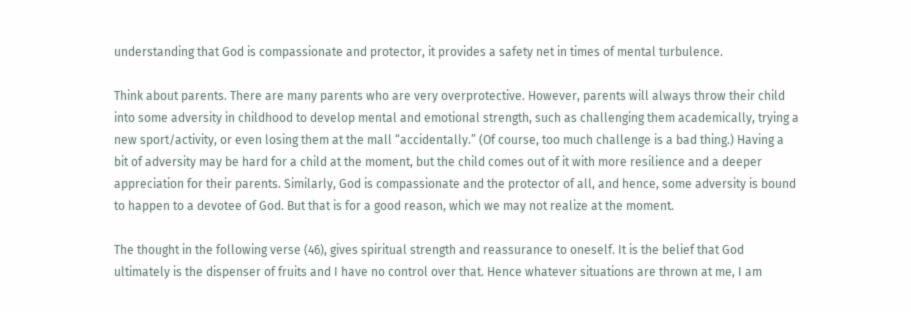understanding that God is compassionate and protector, it provides a safety net in times of mental turbulence.

Think about parents. There are many parents who are very overprotective. However, parents will always throw their child into some adversity in childhood to develop mental and emotional strength, such as challenging them academically, trying a new sport/activity, or even losing them at the mall “accidentally.” (Of course, too much challenge is a bad thing.) Having a bit of adversity may be hard for a child at the moment, but the child comes out of it with more resilience and a deeper appreciation for their parents. Similarly, God is compassionate and the protector of all, and hence, some adversity is bound to happen to a devotee of God. But that is for a good reason, which we may not realize at the moment.

The thought in the following verse (46), gives spiritual strength and reassurance to oneself. It is the belief that God ultimately is the dispenser of fruits and I have no control over that. Hence whatever situations are thrown at me, I am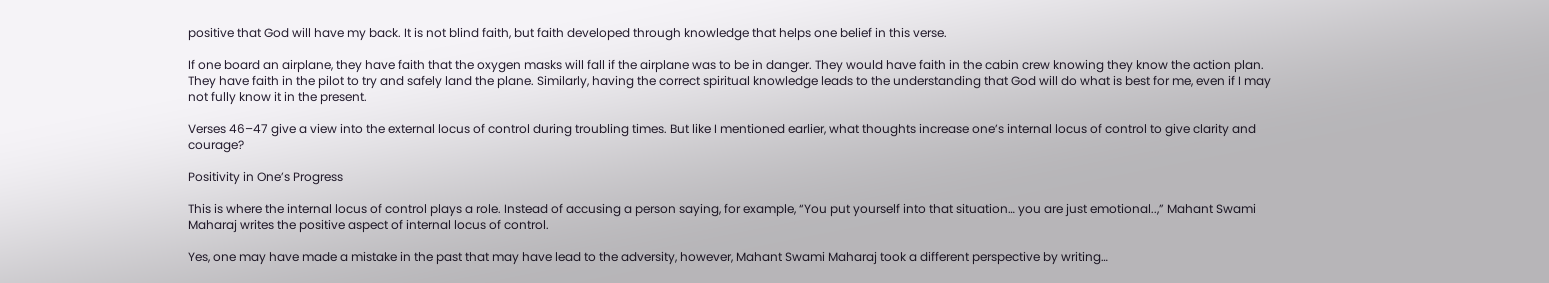positive that God will have my back. It is not blind faith, but faith developed through knowledge that helps one belief in this verse.

If one board an airplane, they have faith that the oxygen masks will fall if the airplane was to be in danger. They would have faith in the cabin crew knowing they know the action plan. They have faith in the pilot to try and safely land the plane. Similarly, having the correct spiritual knowledge leads to the understanding that God will do what is best for me, even if I may not fully know it in the present.

Verses 46–47 give a view into the external locus of control during troubling times. But like I mentioned earlier, what thoughts increase one’s internal locus of control to give clarity and courage?

Positivity in One’s Progress

This is where the internal locus of control plays a role. Instead of accusing a person saying, for example, “You put yourself into that situation… you are just emotional..,” Mahant Swami Maharaj writes the positive aspect of internal locus of control.

Yes, one may have made a mistake in the past that may have lead to the adversity, however, Mahant Swami Maharaj took a different perspective by writing…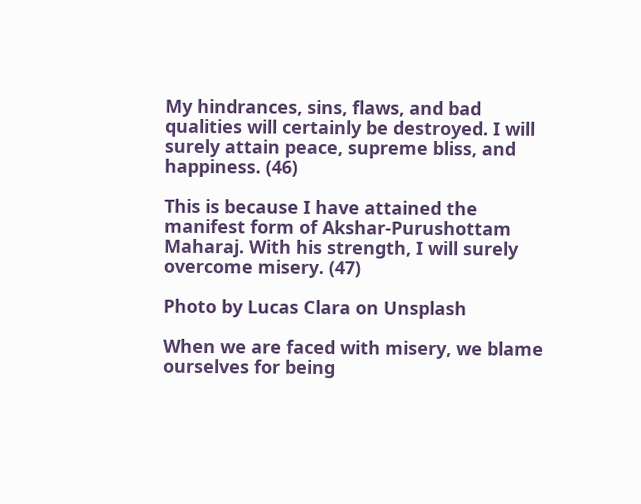My hindrances, sins, flaws, and bad qualities will certainly be destroyed. I will surely attain peace, supreme bliss, and happiness. (46)

This is because I have attained the manifest form of Akshar-Purushottam Maharaj. With his strength, I will surely overcome misery. (47)

Photo by Lucas Clara on Unsplash

When we are faced with misery, we blame ourselves for being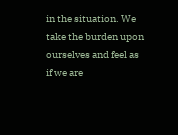in the situation. We take the burden upon ourselves and feel as if we are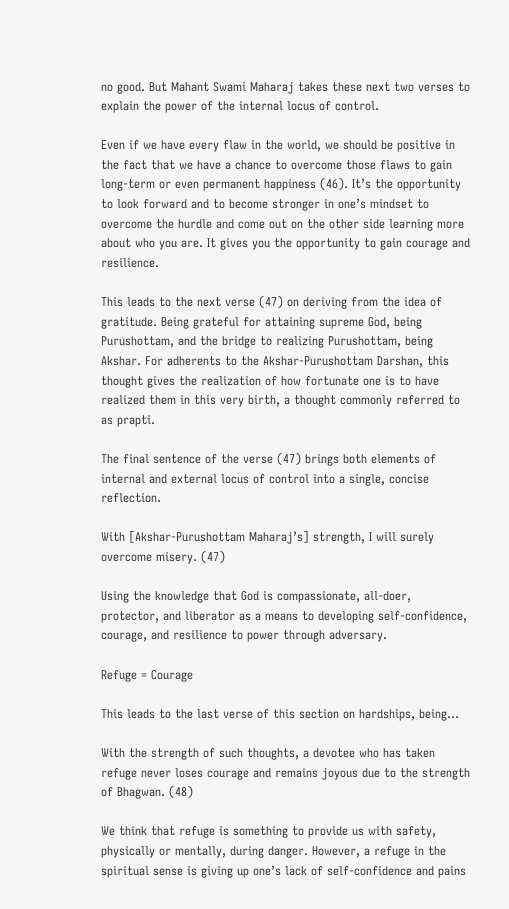no good. But Mahant Swami Maharaj takes these next two verses to explain the power of the internal locus of control.

Even if we have every flaw in the world, we should be positive in the fact that we have a chance to overcome those flaws to gain long-term or even permanent happiness (46). It’s the opportunity to look forward and to become stronger in one’s mindset to overcome the hurdle and come out on the other side learning more about who you are. It gives you the opportunity to gain courage and resilience.

This leads to the next verse (47) on deriving from the idea of gratitude. Being grateful for attaining supreme God, being Purushottam, and the bridge to realizing Purushottam, being Akshar. For adherents to the Akshar-Purushottam Darshan, this thought gives the realization of how fortunate one is to have realized them in this very birth, a thought commonly referred to as prapti.

The final sentence of the verse (47) brings both elements of internal and external locus of control into a single, concise reflection.

With [Akshar-Purushottam Maharaj’s] strength, I will surely overcome misery. (47)

Using the knowledge that God is compassionate, all-doer, protector, and liberator as a means to developing self-confidence, courage, and resilience to power through adversary.

Refuge = Courage

This leads to the last verse of this section on hardships, being…

With the strength of such thoughts, a devotee who has taken refuge never loses courage and remains joyous due to the strength of Bhagwan. (48)

We think that refuge is something to provide us with safety, physically or mentally, during danger. However, a refuge in the spiritual sense is giving up one’s lack of self-confidence and pains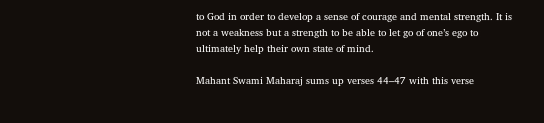to God in order to develop a sense of courage and mental strength. It is not a weakness but a strength to be able to let go of one’s ego to ultimately help their own state of mind.

Mahant Swami Maharaj sums up verses 44–47 with this verse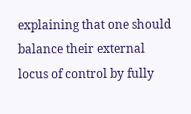explaining that one should balance their external locus of control by fully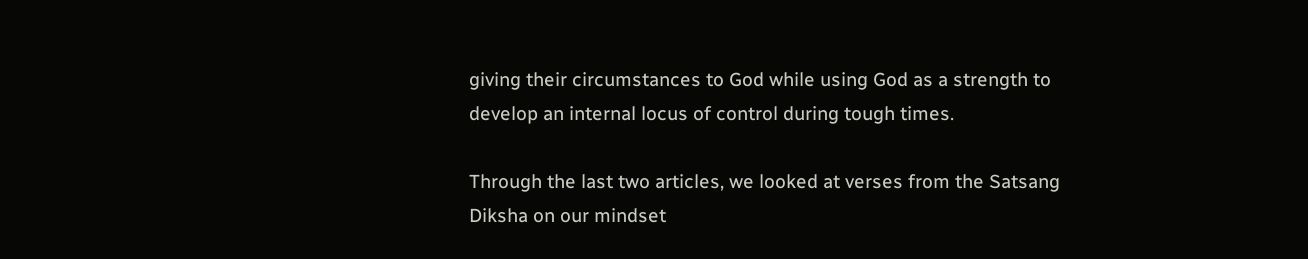giving their circumstances to God while using God as a strength to develop an internal locus of control during tough times.

Through the last two articles, we looked at verses from the Satsang Diksha on our mindset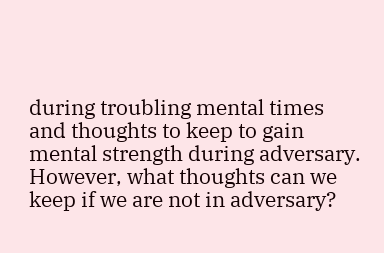during troubling mental times and thoughts to keep to gain mental strength during adversary. However, what thoughts can we keep if we are not in adversary?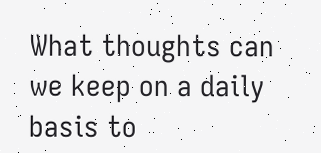What thoughts can we keep on a daily basis to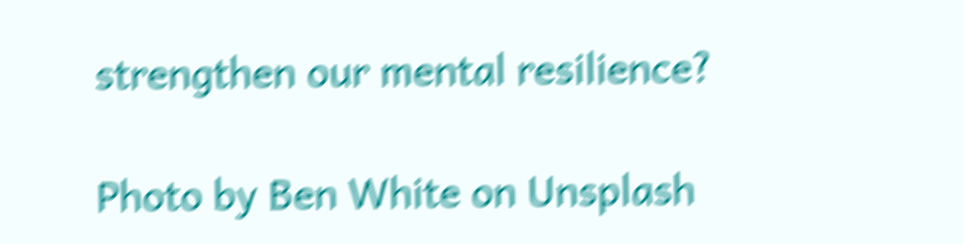strengthen our mental resilience?

Photo by Ben White on Unsplash